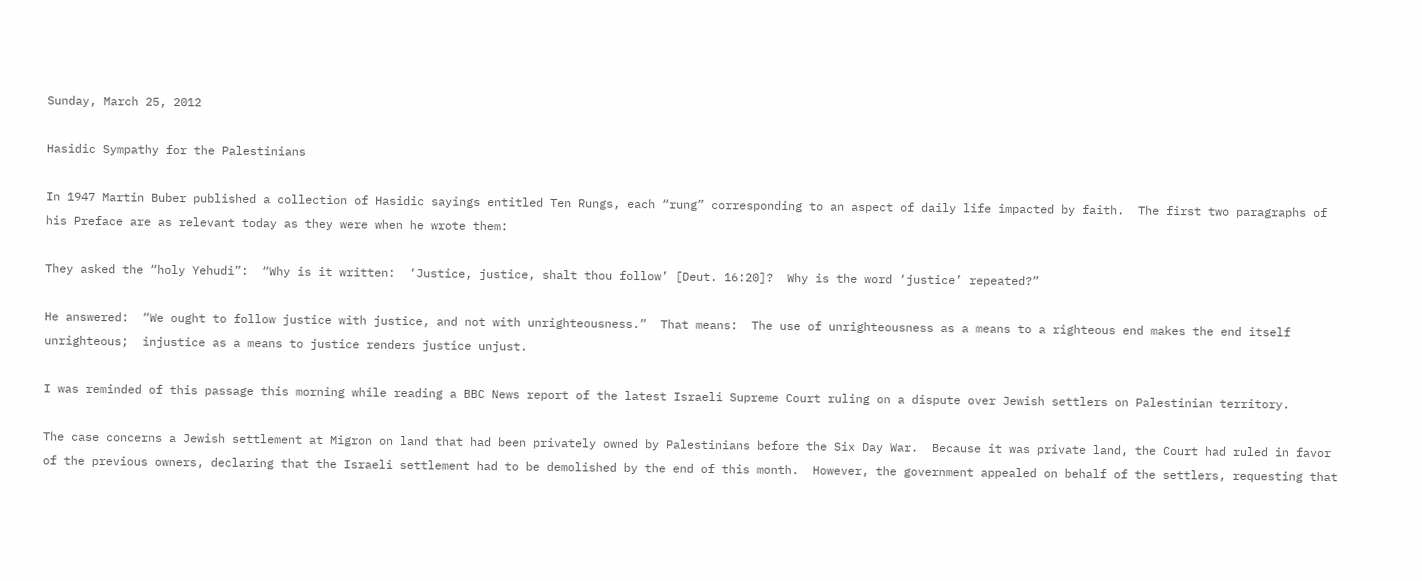Sunday, March 25, 2012

Hasidic Sympathy for the Palestinians

In 1947 Martin Buber published a collection of Hasidic sayings entitled Ten Rungs, each “rung” corresponding to an aspect of daily life impacted by faith.  The first two paragraphs of his Preface are as relevant today as they were when he wrote them:

They asked the “holy Yehudi”:  “Why is it written:  ‘Justice, justice, shalt thou follow’ [Deut. 16:20]?  Why is the word ‘justice’ repeated?”

He answered:  “We ought to follow justice with justice, and not with unrighteousness.”  That means:  The use of unrighteousness as a means to a righteous end makes the end itself unrighteous;  injustice as a means to justice renders justice unjust.

I was reminded of this passage this morning while reading a BBC News report of the latest Israeli Supreme Court ruling on a dispute over Jewish settlers on Palestinian territory.

The case concerns a Jewish settlement at Migron on land that had been privately owned by Palestinians before the Six Day War.  Because it was private land, the Court had ruled in favor of the previous owners, declaring that the Israeli settlement had to be demolished by the end of this month.  However, the government appealed on behalf of the settlers, requesting that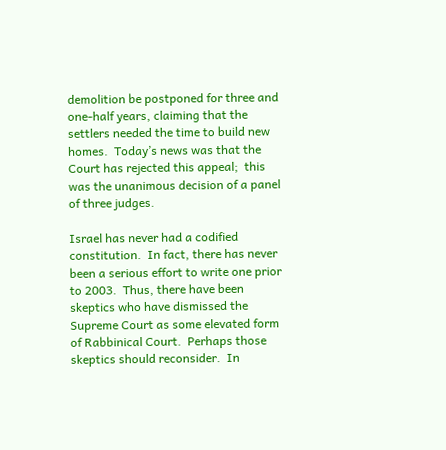demolition be postponed for three and one-half years, claiming that the settlers needed the time to build new homes.  Today’s news was that the Court has rejected this appeal;  this was the unanimous decision of a panel of three judges.

Israel has never had a codified constitution.  In fact, there has never been a serious effort to write one prior to 2003.  Thus, there have been skeptics who have dismissed the Supreme Court as some elevated form of Rabbinical Court.  Perhaps those skeptics should reconsider.  In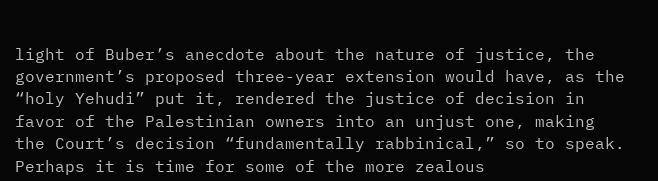light of Buber’s anecdote about the nature of justice, the government’s proposed three-year extension would have, as the “holy Yehudi” put it, rendered the justice of decision in favor of the Palestinian owners into an unjust one, making the Court’s decision “fundamentally rabbinical,” so to speak.  Perhaps it is time for some of the more zealous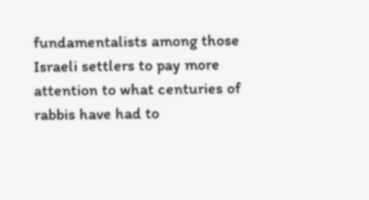fundamentalists among those Israeli settlers to pay more attention to what centuries of rabbis have had to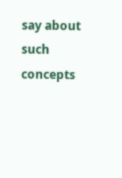say about such concepts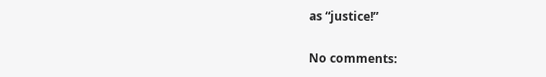as “justice!”

No comments: